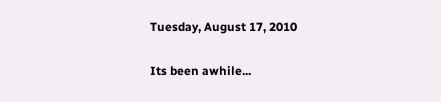Tuesday, August 17, 2010

Its been awhile...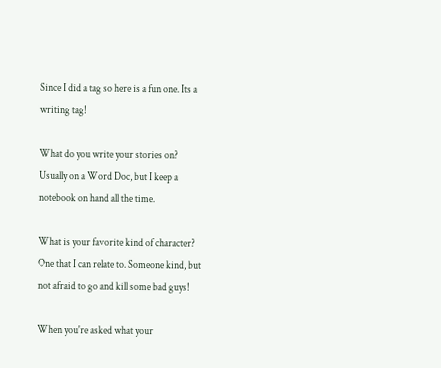Since I did a tag so here is a fun one. Its a writing tag!

What do you write your stories on?
Usually on a Word Doc, but I keep a notebook on hand all the time.

What is your favorite kind of character?
One that I can relate to. Someone kind, but not afraid to go and kill some bad guys!

When you're asked what your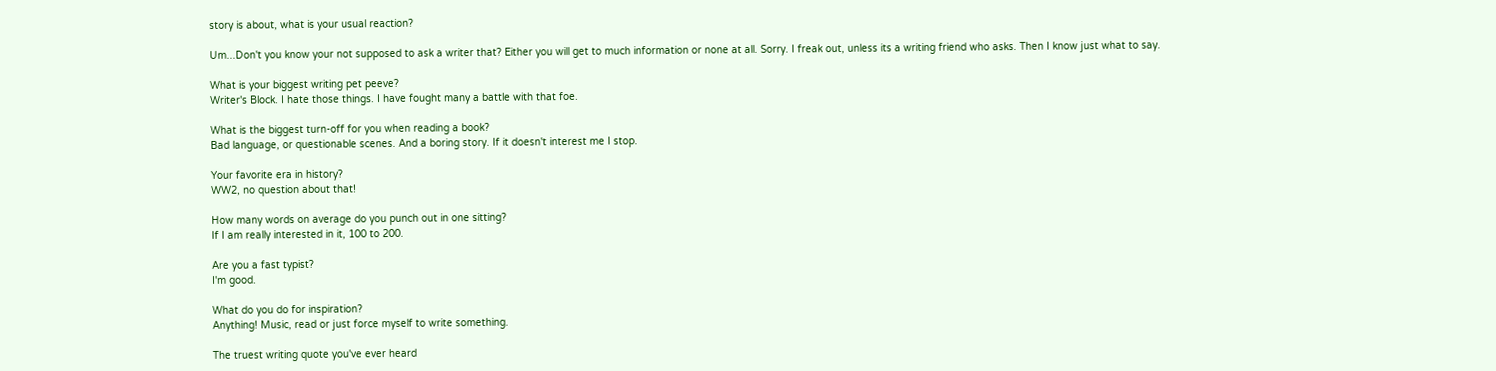story is about, what is your usual reaction?

Um...Don't you know your not supposed to ask a writer that? Either you will get to much information or none at all. Sorry. I freak out, unless its a writing friend who asks. Then I know just what to say.

What is your biggest writing pet peeve?
Writer's Block. I hate those things. I have fought many a battle with that foe.

What is the biggest turn-off for you when reading a book?
Bad language, or questionable scenes. And a boring story. If it doesn't interest me I stop.

Your favorite era in history?
WW2, no question about that!

How many words on average do you punch out in one sitting?
If I am really interested in it, 100 to 200.

Are you a fast typist?
I'm good.

What do you do for inspiration?
Anything! Music, read or just force myself to write something.

The truest writing quote you've ever heard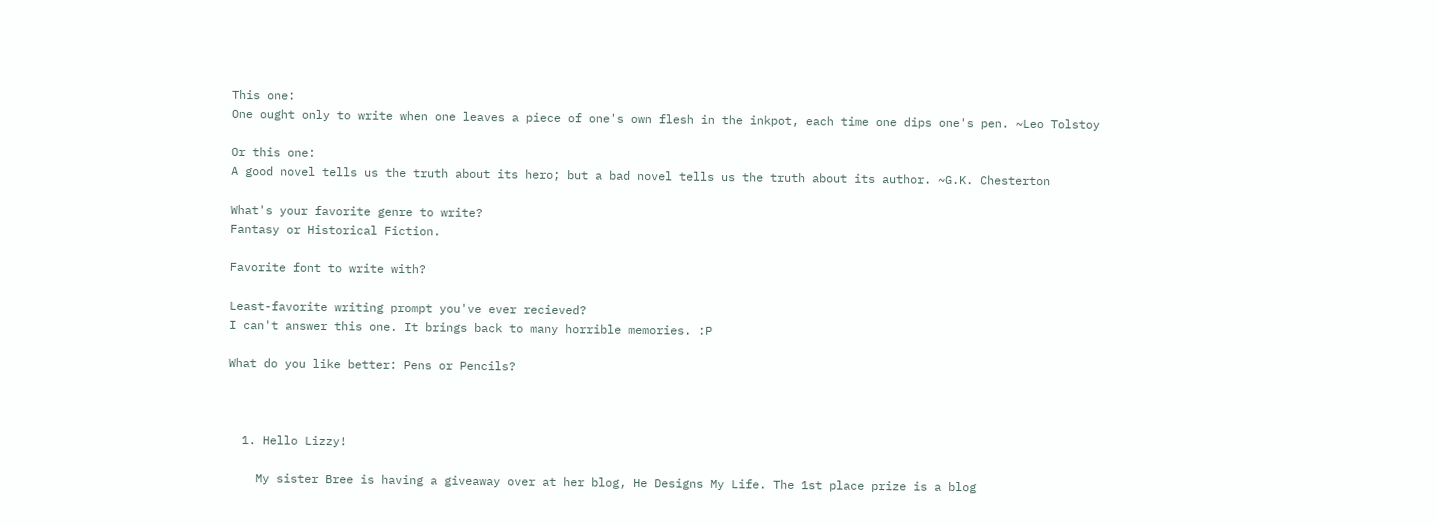This one:
One ought only to write when one leaves a piece of one's own flesh in the inkpot, each time one dips one's pen. ~Leo Tolstoy

Or this one:
A good novel tells us the truth about its hero; but a bad novel tells us the truth about its author. ~G.K. Chesterton

What's your favorite genre to write?
Fantasy or Historical Fiction.

Favorite font to write with?

Least-favorite writing prompt you've ever recieved?
I can't answer this one. It brings back to many horrible memories. :P

What do you like better: Pens or Pencils?



  1. Hello Lizzy!

    My sister Bree is having a giveaway over at her blog, He Designs My Life. The 1st place prize is a blog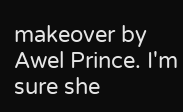makeover by Awel Prince. I'm sure she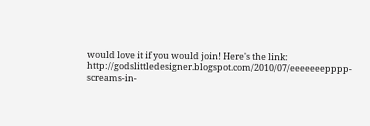would love it if you would join! Here's the link: http://godslittledesigner.blogspot.com/2010/07/eeeeeeepppp-screams-in-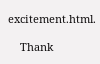excitement.html.

    Thank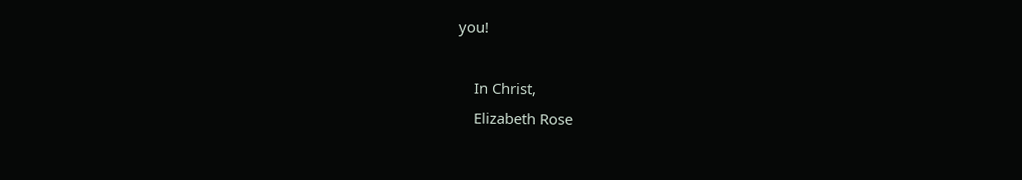you!

    In Christ,
    Elizabeth Rose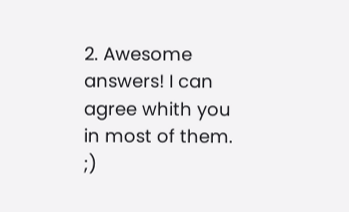2. Awesome answers! I can agree whith you in most of them. ;)